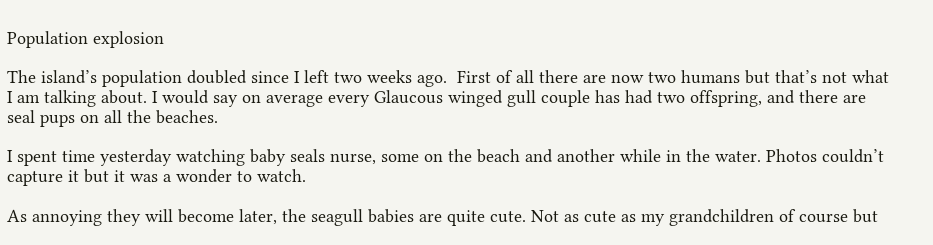Population explosion

The island’s population doubled since I left two weeks ago.  First of all there are now two humans but that’s not what I am talking about. I would say on average every Glaucous winged gull couple has had two offspring, and there are seal pups on all the beaches.

I spent time yesterday watching baby seals nurse, some on the beach and another while in the water. Photos couldn’t capture it but it was a wonder to watch.

As annoying they will become later, the seagull babies are quite cute. Not as cute as my grandchildren of course but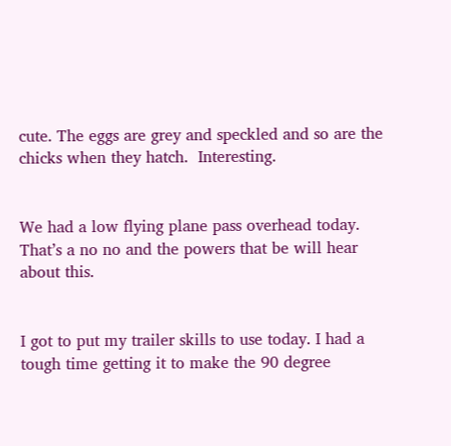cute. The eggs are grey and speckled and so are the chicks when they hatch.  Interesting.


We had a low flying plane pass overhead today. That’s a no no and the powers that be will hear about this.


I got to put my trailer skills to use today. I had a tough time getting it to make the 90 degree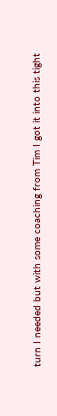turn I needed but with some coaching from Tim I got it into this tight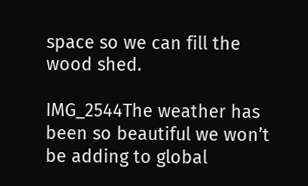space so we can fill the wood shed.

IMG_2544The weather has been so beautiful we won’t be adding to global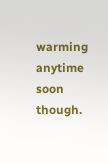warming anytime soon though.